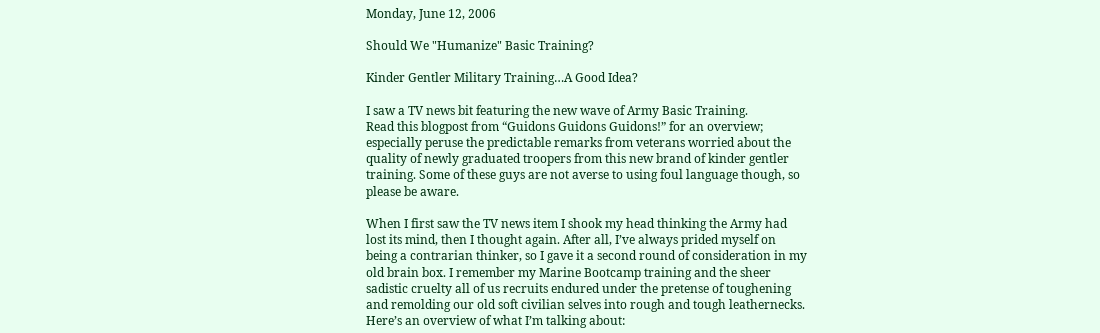Monday, June 12, 2006

Should We "Humanize" Basic Training?

Kinder Gentler Military Training…A Good Idea?

I saw a TV news bit featuring the new wave of Army Basic Training.
Read this blogpost from “Guidons Guidons Guidons!” for an overview; especially peruse the predictable remarks from veterans worried about the quality of newly graduated troopers from this new brand of kinder gentler training. Some of these guys are not averse to using foul language though, so please be aware.

When I first saw the TV news item I shook my head thinking the Army had lost its mind, then I thought again. After all, I’ve always prided myself on being a contrarian thinker, so I gave it a second round of consideration in my old brain box. I remember my Marine Bootcamp training and the sheer sadistic cruelty all of us recruits endured under the pretense of toughening and remolding our old soft civilian selves into rough and tough leathernecks. Here’s an overview of what I’m talking about: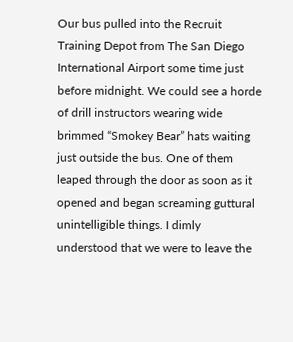Our bus pulled into the Recruit Training Depot from The San Diego International Airport some time just before midnight. We could see a horde of drill instructors wearing wide brimmed “Smokey Bear” hats waiting just outside the bus. One of them leaped through the door as soon as it opened and began screaming guttural unintelligible things. I dimly understood that we were to leave the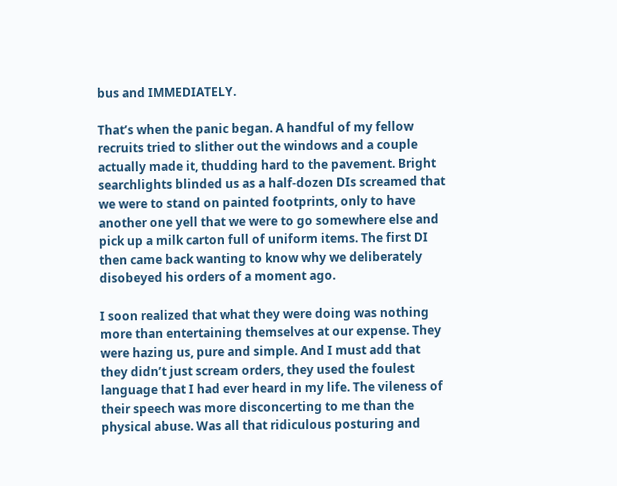bus and IMMEDIATELY.

That’s when the panic began. A handful of my fellow recruits tried to slither out the windows and a couple actually made it, thudding hard to the pavement. Bright searchlights blinded us as a half-dozen DIs screamed that we were to stand on painted footprints, only to have another one yell that we were to go somewhere else and pick up a milk carton full of uniform items. The first DI then came back wanting to know why we deliberately disobeyed his orders of a moment ago.

I soon realized that what they were doing was nothing more than entertaining themselves at our expense. They were hazing us, pure and simple. And I must add that they didn’t just scream orders, they used the foulest language that I had ever heard in my life. The vileness of their speech was more disconcerting to me than the physical abuse. Was all that ridiculous posturing and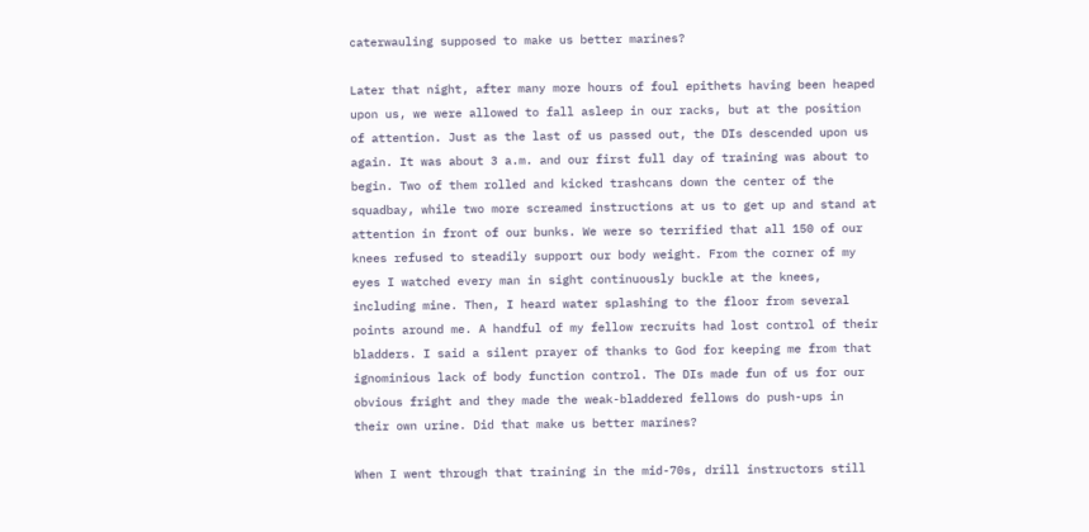caterwauling supposed to make us better marines?

Later that night, after many more hours of foul epithets having been heaped upon us, we were allowed to fall asleep in our racks, but at the position of attention. Just as the last of us passed out, the DIs descended upon us again. It was about 3 a.m. and our first full day of training was about to begin. Two of them rolled and kicked trashcans down the center of the squadbay, while two more screamed instructions at us to get up and stand at attention in front of our bunks. We were so terrified that all 150 of our knees refused to steadily support our body weight. From the corner of my eyes I watched every man in sight continuously buckle at the knees, including mine. Then, I heard water splashing to the floor from several points around me. A handful of my fellow recruits had lost control of their bladders. I said a silent prayer of thanks to God for keeping me from that ignominious lack of body function control. The DIs made fun of us for our obvious fright and they made the weak-bladdered fellows do push-ups in their own urine. Did that make us better marines?

When I went through that training in the mid-70s, drill instructors still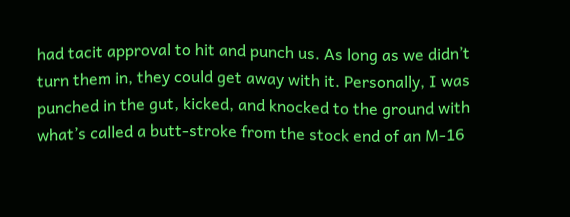had tacit approval to hit and punch us. As long as we didn’t turn them in, they could get away with it. Personally, I was punched in the gut, kicked, and knocked to the ground with what’s called a butt-stroke from the stock end of an M-16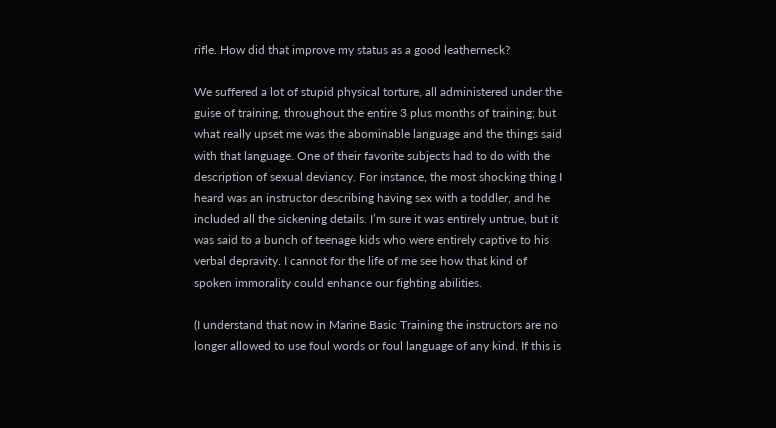rifle. How did that improve my status as a good leatherneck?

We suffered a lot of stupid physical torture, all administered under the guise of training, throughout the entire 3 plus months of training; but what really upset me was the abominable language and the things said with that language. One of their favorite subjects had to do with the description of sexual deviancy. For instance, the most shocking thing I heard was an instructor describing having sex with a toddler, and he included all the sickening details. I’m sure it was entirely untrue, but it was said to a bunch of teenage kids who were entirely captive to his verbal depravity. I cannot for the life of me see how that kind of spoken immorality could enhance our fighting abilities.

(I understand that now in Marine Basic Training the instructors are no longer allowed to use foul words or foul language of any kind. If this is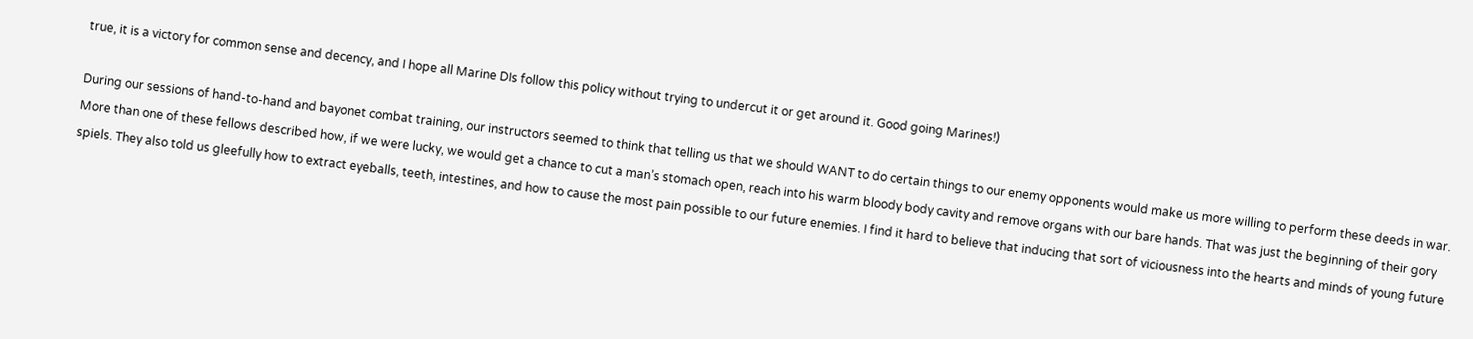true, it is a victory for common sense and decency, and I hope all Marine DIs follow this policy without trying to undercut it or get around it. Good going Marines!)

During our sessions of hand-to-hand and bayonet combat training, our instructors seemed to think that telling us that we should WANT to do certain things to our enemy opponents would make us more willing to perform these deeds in war. More than one of these fellows described how, if we were lucky, we would get a chance to cut a man’s stomach open, reach into his warm bloody body cavity and remove organs with our bare hands. That was just the beginning of their gory spiels. They also told us gleefully how to extract eyeballs, teeth, intestines, and how to cause the most pain possible to our future enemies. I find it hard to believe that inducing that sort of viciousness into the hearts and minds of young future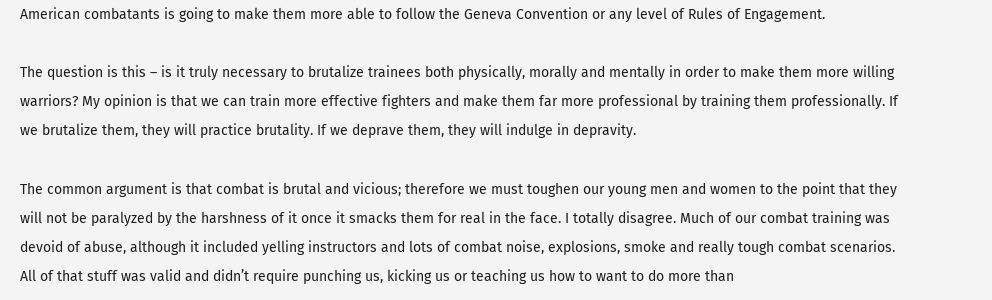American combatants is going to make them more able to follow the Geneva Convention or any level of Rules of Engagement.

The question is this – is it truly necessary to brutalize trainees both physically, morally and mentally in order to make them more willing warriors? My opinion is that we can train more effective fighters and make them far more professional by training them professionally. If we brutalize them, they will practice brutality. If we deprave them, they will indulge in depravity.

The common argument is that combat is brutal and vicious; therefore we must toughen our young men and women to the point that they will not be paralyzed by the harshness of it once it smacks them for real in the face. I totally disagree. Much of our combat training was devoid of abuse, although it included yelling instructors and lots of combat noise, explosions, smoke and really tough combat scenarios. All of that stuff was valid and didn’t require punching us, kicking us or teaching us how to want to do more than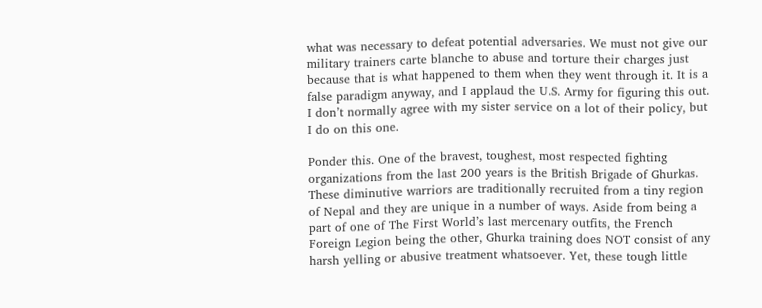what was necessary to defeat potential adversaries. We must not give our military trainers carte blanche to abuse and torture their charges just because that is what happened to them when they went through it. It is a false paradigm anyway, and I applaud the U.S. Army for figuring this out. I don’t normally agree with my sister service on a lot of their policy, but I do on this one.

Ponder this. One of the bravest, toughest, most respected fighting organizations from the last 200 years is the British Brigade of Ghurkas. These diminutive warriors are traditionally recruited from a tiny region of Nepal and they are unique in a number of ways. Aside from being a part of one of The First World’s last mercenary outfits, the French Foreign Legion being the other, Ghurka training does NOT consist of any harsh yelling or abusive treatment whatsoever. Yet, these tough little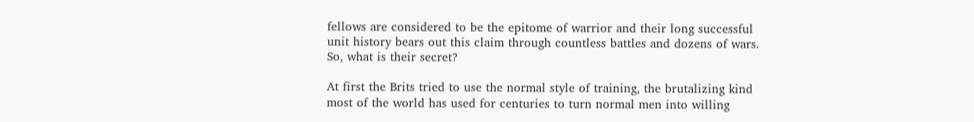fellows are considered to be the epitome of warrior and their long successful unit history bears out this claim through countless battles and dozens of wars. So, what is their secret?

At first the Brits tried to use the normal style of training, the brutalizing kind most of the world has used for centuries to turn normal men into willing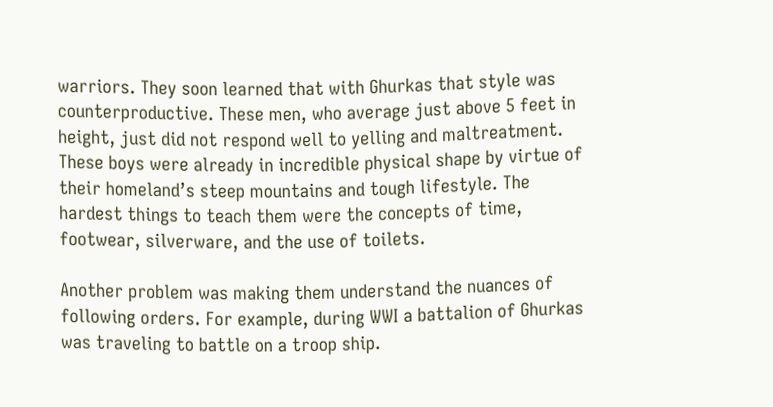warriors. They soon learned that with Ghurkas that style was counterproductive. These men, who average just above 5 feet in height, just did not respond well to yelling and maltreatment. These boys were already in incredible physical shape by virtue of their homeland’s steep mountains and tough lifestyle. The hardest things to teach them were the concepts of time, footwear, silverware, and the use of toilets.

Another problem was making them understand the nuances of following orders. For example, during WWI a battalion of Ghurkas was traveling to battle on a troop ship.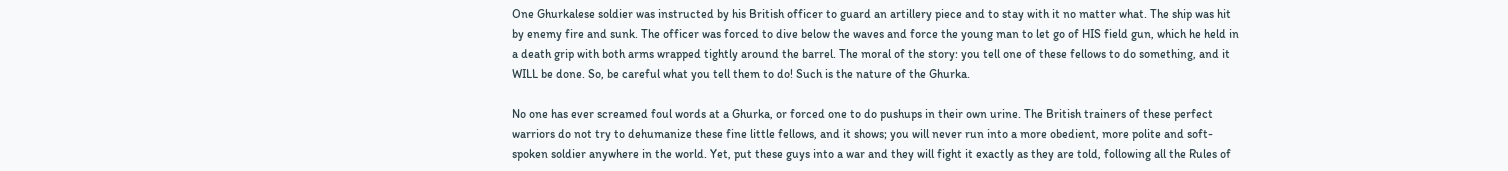One Ghurkalese soldier was instructed by his British officer to guard an artillery piece and to stay with it no matter what. The ship was hit by enemy fire and sunk. The officer was forced to dive below the waves and force the young man to let go of HIS field gun, which he held in a death grip with both arms wrapped tightly around the barrel. The moral of the story: you tell one of these fellows to do something, and it WILL be done. So, be careful what you tell them to do! Such is the nature of the Ghurka.

No one has ever screamed foul words at a Ghurka, or forced one to do pushups in their own urine. The British trainers of these perfect warriors do not try to dehumanize these fine little fellows, and it shows; you will never run into a more obedient, more polite and soft-spoken soldier anywhere in the world. Yet, put these guys into a war and they will fight it exactly as they are told, following all the Rules of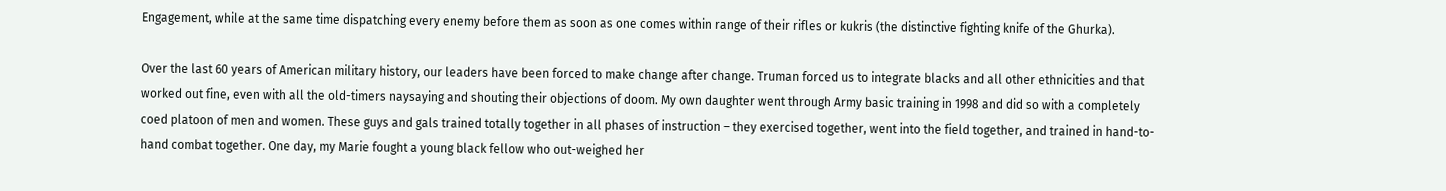Engagement, while at the same time dispatching every enemy before them as soon as one comes within range of their rifles or kukris (the distinctive fighting knife of the Ghurka).

Over the last 60 years of American military history, our leaders have been forced to make change after change. Truman forced us to integrate blacks and all other ethnicities and that worked out fine, even with all the old-timers naysaying and shouting their objections of doom. My own daughter went through Army basic training in 1998 and did so with a completely coed platoon of men and women. These guys and gals trained totally together in all phases of instruction – they exercised together, went into the field together, and trained in hand-to-hand combat together. One day, my Marie fought a young black fellow who out-weighed her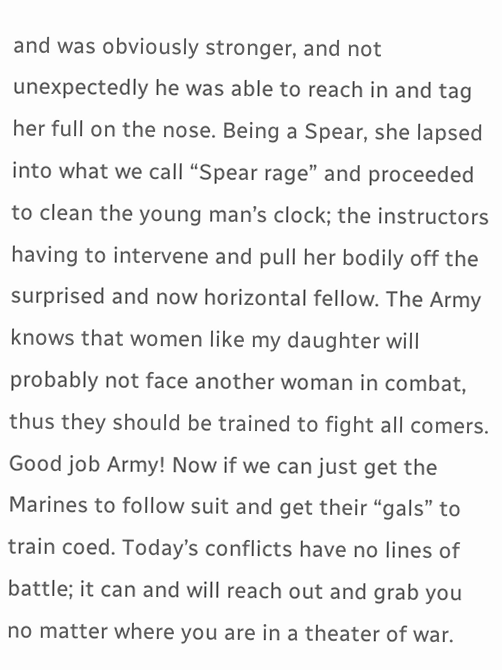and was obviously stronger, and not unexpectedly he was able to reach in and tag her full on the nose. Being a Spear, she lapsed into what we call “Spear rage” and proceeded to clean the young man’s clock; the instructors having to intervene and pull her bodily off the surprised and now horizontal fellow. The Army knows that women like my daughter will probably not face another woman in combat, thus they should be trained to fight all comers. Good job Army! Now if we can just get the Marines to follow suit and get their “gals” to train coed. Today’s conflicts have no lines of battle; it can and will reach out and grab you no matter where you are in a theater of war.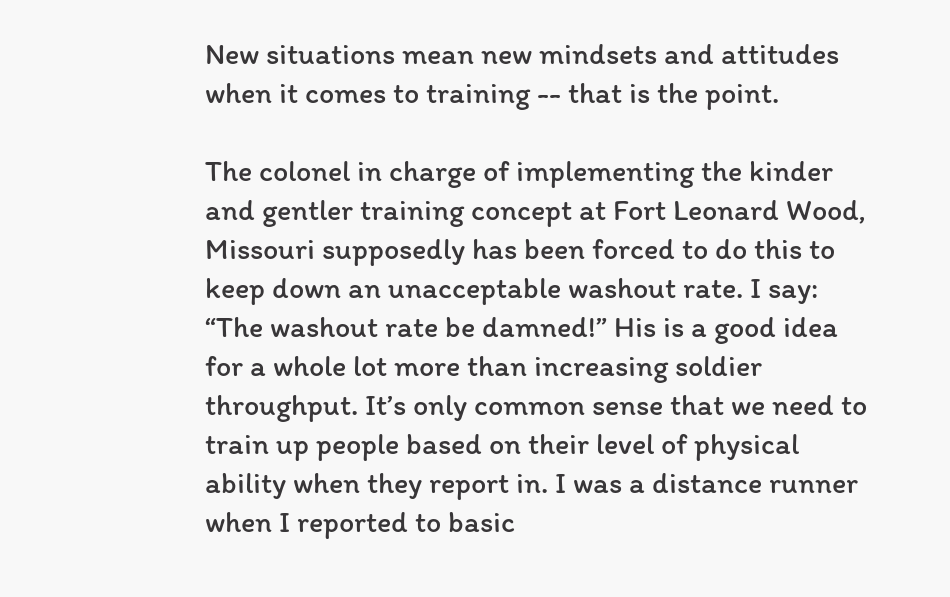New situations mean new mindsets and attitudes when it comes to training -- that is the point.

The colonel in charge of implementing the kinder and gentler training concept at Fort Leonard Wood, Missouri supposedly has been forced to do this to keep down an unacceptable washout rate. I say: “The washout rate be damned!” His is a good idea for a whole lot more than increasing soldier throughput. It’s only common sense that we need to train up people based on their level of physical ability when they report in. I was a distance runner when I reported to basic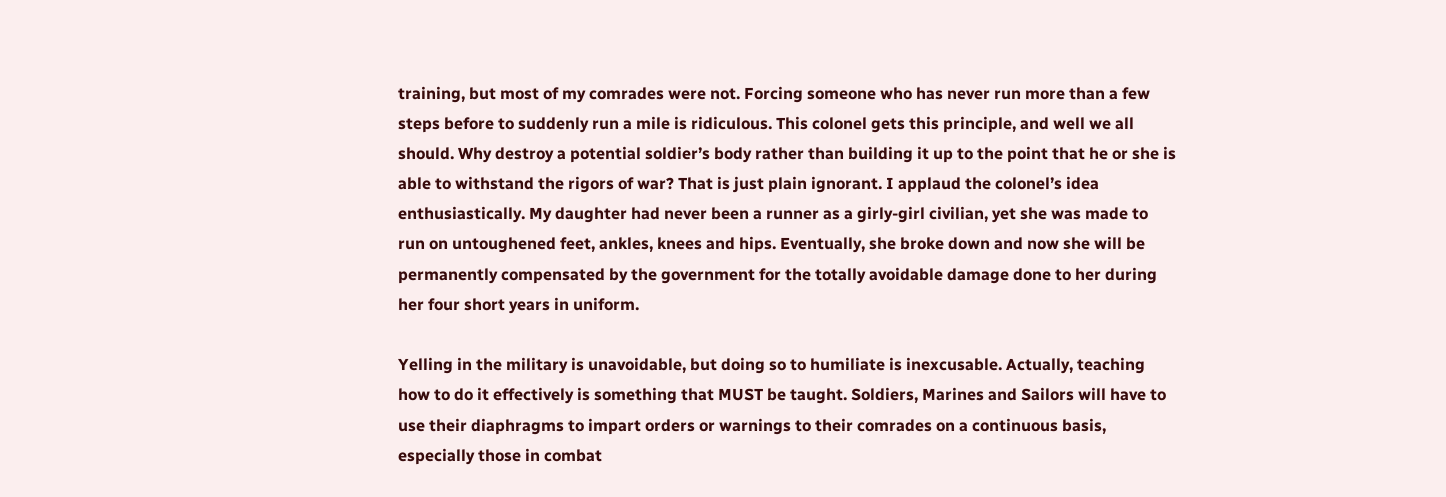training, but most of my comrades were not. Forcing someone who has never run more than a few steps before to suddenly run a mile is ridiculous. This colonel gets this principle, and well we all should. Why destroy a potential soldier’s body rather than building it up to the point that he or she is able to withstand the rigors of war? That is just plain ignorant. I applaud the colonel’s idea enthusiastically. My daughter had never been a runner as a girly-girl civilian, yet she was made to run on untoughened feet, ankles, knees and hips. Eventually, she broke down and now she will be permanently compensated by the government for the totally avoidable damage done to her during her four short years in uniform.

Yelling in the military is unavoidable, but doing so to humiliate is inexcusable. Actually, teaching how to do it effectively is something that MUST be taught. Soldiers, Marines and Sailors will have to use their diaphragms to impart orders or warnings to their comrades on a continuous basis, especially those in combat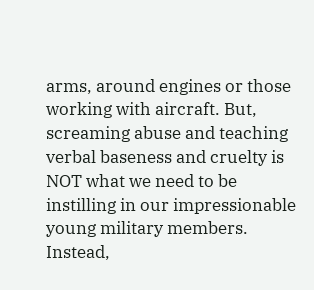arms, around engines or those working with aircraft. But, screaming abuse and teaching verbal baseness and cruelty is NOT what we need to be instilling in our impressionable young military members. Instead,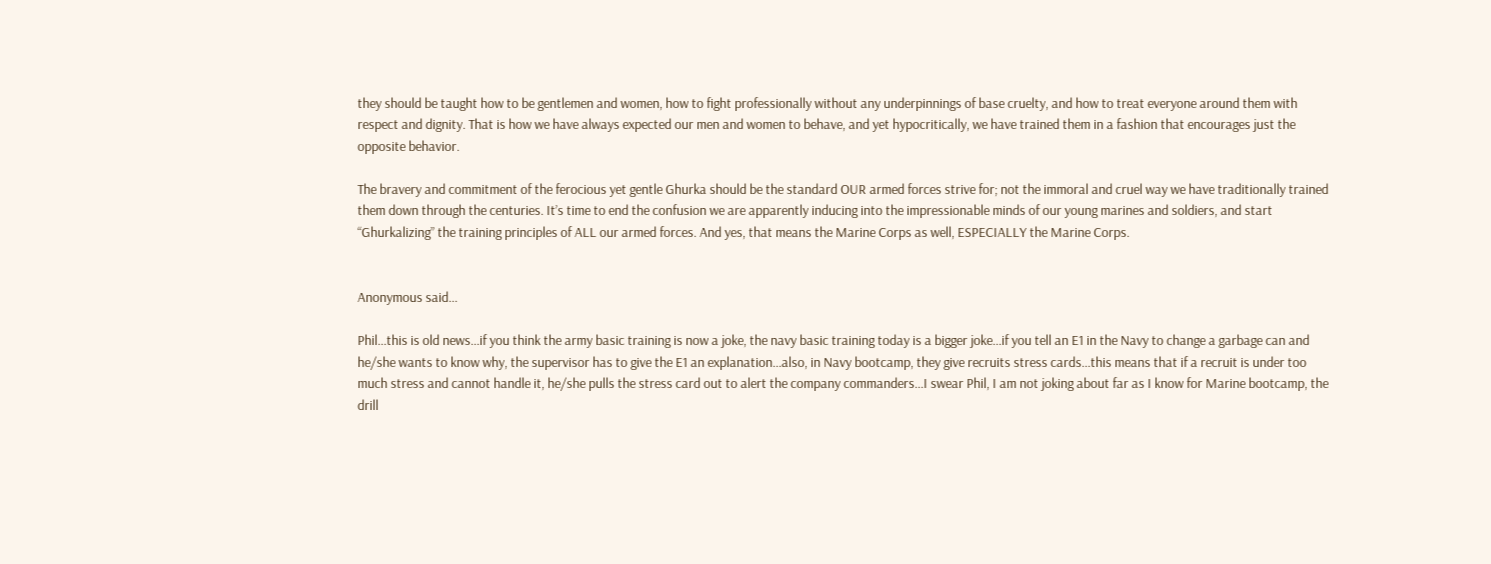they should be taught how to be gentlemen and women, how to fight professionally without any underpinnings of base cruelty, and how to treat everyone around them with respect and dignity. That is how we have always expected our men and women to behave, and yet hypocritically, we have trained them in a fashion that encourages just the opposite behavior.

The bravery and commitment of the ferocious yet gentle Ghurka should be the standard OUR armed forces strive for; not the immoral and cruel way we have traditionally trained them down through the centuries. It’s time to end the confusion we are apparently inducing into the impressionable minds of our young marines and soldiers, and start “Ghurkalizing” the training principles of ALL our armed forces. And yes, that means the Marine Corps as well, ESPECIALLY the Marine Corps.


Anonymous said...

Phil...this is old news...if you think the army basic training is now a joke, the navy basic training today is a bigger joke...if you tell an E1 in the Navy to change a garbage can and he/she wants to know why, the supervisor has to give the E1 an explanation...also, in Navy bootcamp, they give recruits stress cards...this means that if a recruit is under too much stress and cannot handle it, he/she pulls the stress card out to alert the company commanders...I swear Phil, I am not joking about far as I know for Marine bootcamp, the drill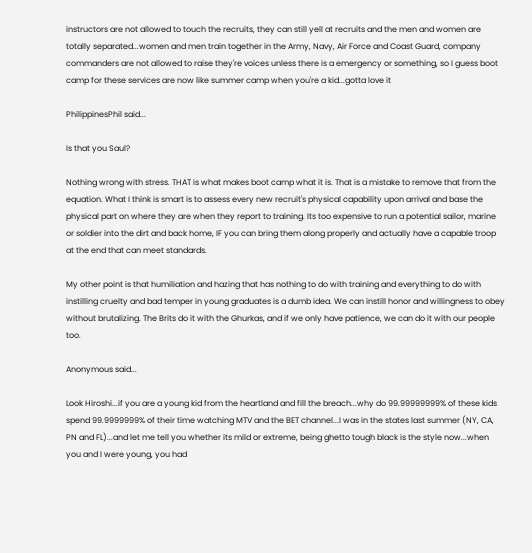instructors are not allowed to touch the recruits, they can still yell at recruits and the men and women are totally separated...women and men train together in the Army, Navy, Air Force and Coast Guard, company commanders are not allowed to raise they're voices unless there is a emergency or something, so I guess boot camp for these services are now like summer camp when you're a kid...gotta love it

PhilippinesPhil said...

Is that you Saul?

Nothing wrong with stress. THAT is what makes boot camp what it is. That is a mistake to remove that from the equation. What I think is smart is to assess every new recruit's physical capability upon arrival and base the physical part on where they are when they report to training. Its too expensive to run a potential sailor, marine or soldier into the dirt and back home, IF you can bring them along properly and actually have a capable troop at the end that can meet standards.

My other point is that humiliation and hazing that has nothing to do with training and everything to do with instilling cruelty and bad temper in young graduates is a dumb idea. We can instill honor and willingness to obey without brutalizing. The Brits do it with the Ghurkas, and if we only have patience, we can do it with our people too.

Anonymous said...

Look Hiroshi...if you are a young kid from the heartland and fill the breach...why do 99.99999999% of these kids spend 99.9999999% of their time watching MTV and the BET channel...I was in the states last summer (NY, CA, PN and FL)...and let me tell you whether its mild or extreme, being ghetto tough black is the style now...when you and I were young, you had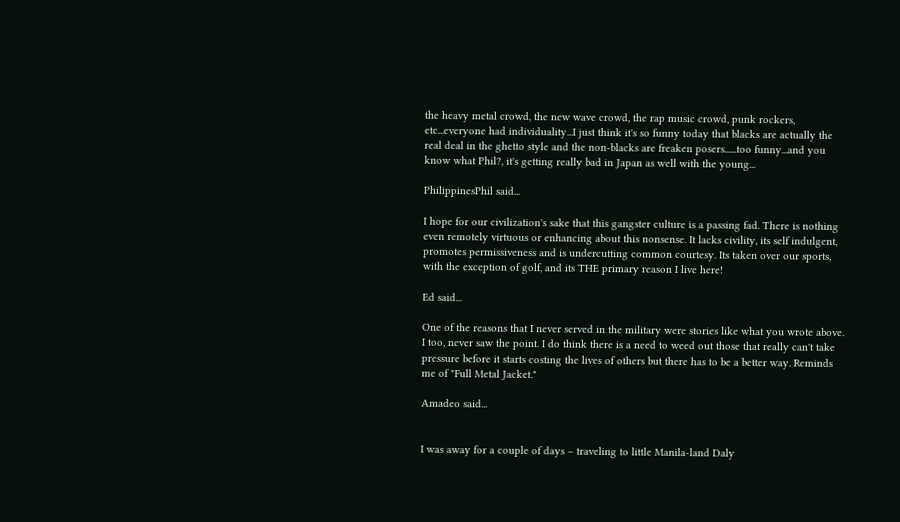the heavy metal crowd, the new wave crowd, the rap music crowd, punk rockers, etc...everyone had individuality...I just think it's so funny today that blacks are actually the real deal in the ghetto style and the non-blacks are freaken posers......too funny...and you know what Phil?, it's getting really bad in Japan as well with the young...

PhilippinesPhil said...

I hope for our civilization's sake that this gangster culture is a passing fad. There is nothing even remotely virtuous or enhancing about this nonsense. It lacks civility, its self indulgent, promotes permissiveness and is undercutting common courtesy. Its taken over our sports, with the exception of golf, and its THE primary reason I live here!

Ed said...

One of the reasons that I never served in the military were stories like what you wrote above. I too, never saw the point. I do think there is a need to weed out those that really can't take pressure before it starts costing the lives of others but there has to be a better way. Reminds me of "Full Metal Jacket."

Amadeo said...


I was away for a couple of days – traveling to little Manila-land Daly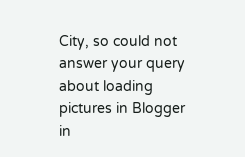City, so could not answer your query about loading pictures in Blogger in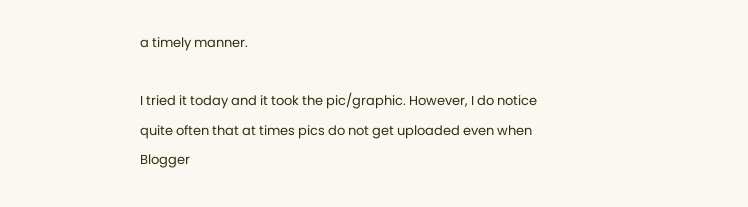a timely manner.

I tried it today and it took the pic/graphic. However, I do notice quite often that at times pics do not get uploaded even when Blogger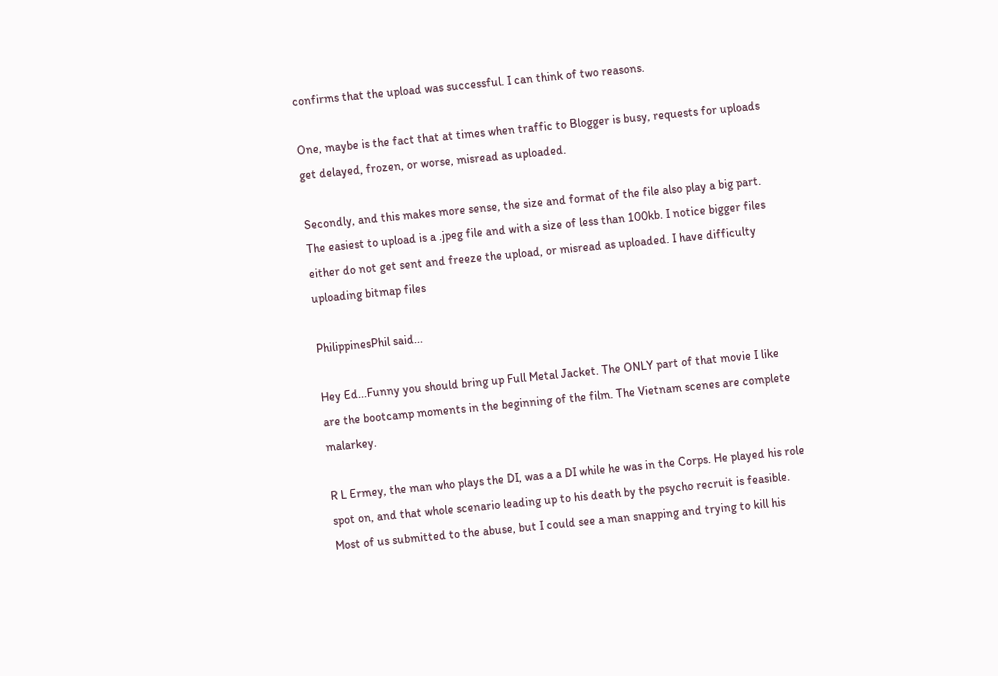confirms that the upload was successful. I can think of two reasons.

One, maybe is the fact that at times when traffic to Blogger is busy, requests for uploads get delayed, frozen, or worse, misread as uploaded.

Secondly, and this makes more sense, the size and format of the file also play a big part. The easiest to upload is a .jpeg file and with a size of less than 100kb. I notice bigger files either do not get sent and freeze the upload, or misread as uploaded. I have difficulty uploading bitmap files

PhilippinesPhil said...

Hey Ed...Funny you should bring up Full Metal Jacket. The ONLY part of that movie I like are the bootcamp moments in the beginning of the film. The Vietnam scenes are complete malarkey.

R L Ermey, the man who plays the DI, was a a DI while he was in the Corps. He played his role spot on, and that whole scenario leading up to his death by the psycho recruit is feasible. Most of us submitted to the abuse, but I could see a man snapping and trying to kill his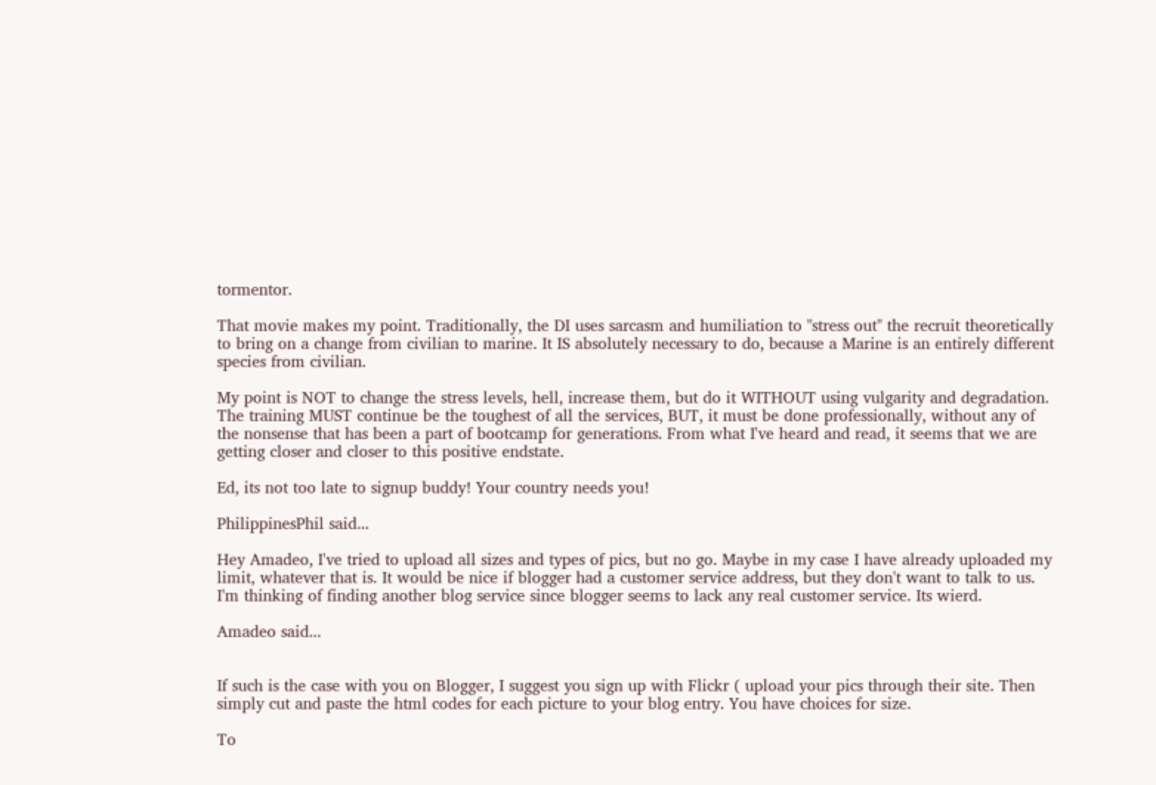tormentor.

That movie makes my point. Traditionally, the DI uses sarcasm and humiliation to "stress out" the recruit theoretically to bring on a change from civilian to marine. It IS absolutely necessary to do, because a Marine is an entirely different species from civilian.

My point is NOT to change the stress levels, hell, increase them, but do it WITHOUT using vulgarity and degradation. The training MUST continue be the toughest of all the services, BUT, it must be done professionally, without any of the nonsense that has been a part of bootcamp for generations. From what I've heard and read, it seems that we are getting closer and closer to this positive endstate.

Ed, its not too late to signup buddy! Your country needs you!

PhilippinesPhil said...

Hey Amadeo, I've tried to upload all sizes and types of pics, but no go. Maybe in my case I have already uploaded my limit, whatever that is. It would be nice if blogger had a customer service address, but they don't want to talk to us. I'm thinking of finding another blog service since blogger seems to lack any real customer service. Its wierd.

Amadeo said...


If such is the case with you on Blogger, I suggest you sign up with Flickr ( upload your pics through their site. Then simply cut and paste the html codes for each picture to your blog entry. You have choices for size.

To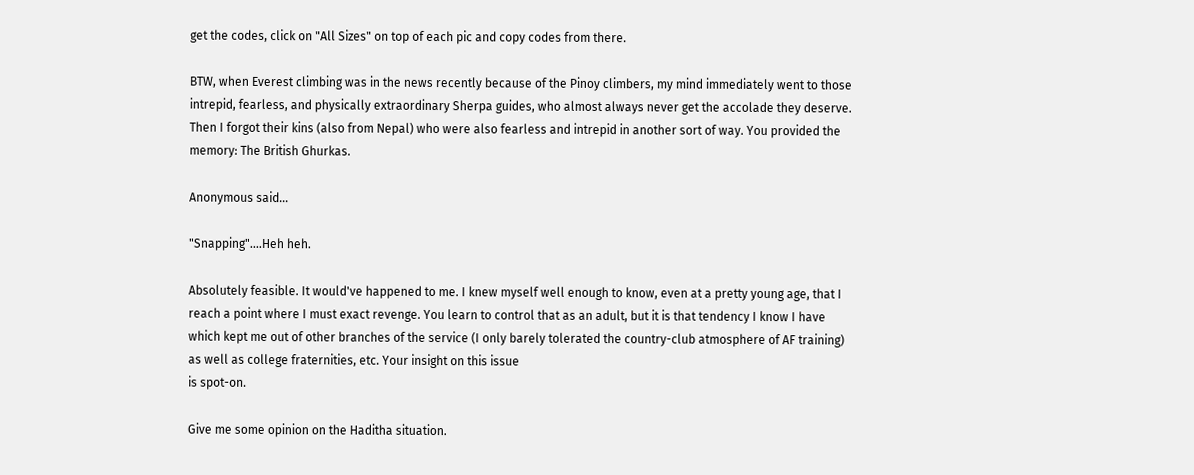get the codes, click on "All Sizes" on top of each pic and copy codes from there.

BTW, when Everest climbing was in the news recently because of the Pinoy climbers, my mind immediately went to those intrepid, fearless, and physically extraordinary Sherpa guides, who almost always never get the accolade they deserve. Then I forgot their kins (also from Nepal) who were also fearless and intrepid in another sort of way. You provided the memory: The British Ghurkas.

Anonymous said...

"Snapping"....Heh heh.

Absolutely feasible. It would've happened to me. I knew myself well enough to know, even at a pretty young age, that I reach a point where I must exact revenge. You learn to control that as an adult, but it is that tendency I know I have which kept me out of other branches of the service (I only barely tolerated the country-club atmosphere of AF training) as well as college fraternities, etc. Your insight on this issue
is spot-on.

Give me some opinion on the Haditha situation.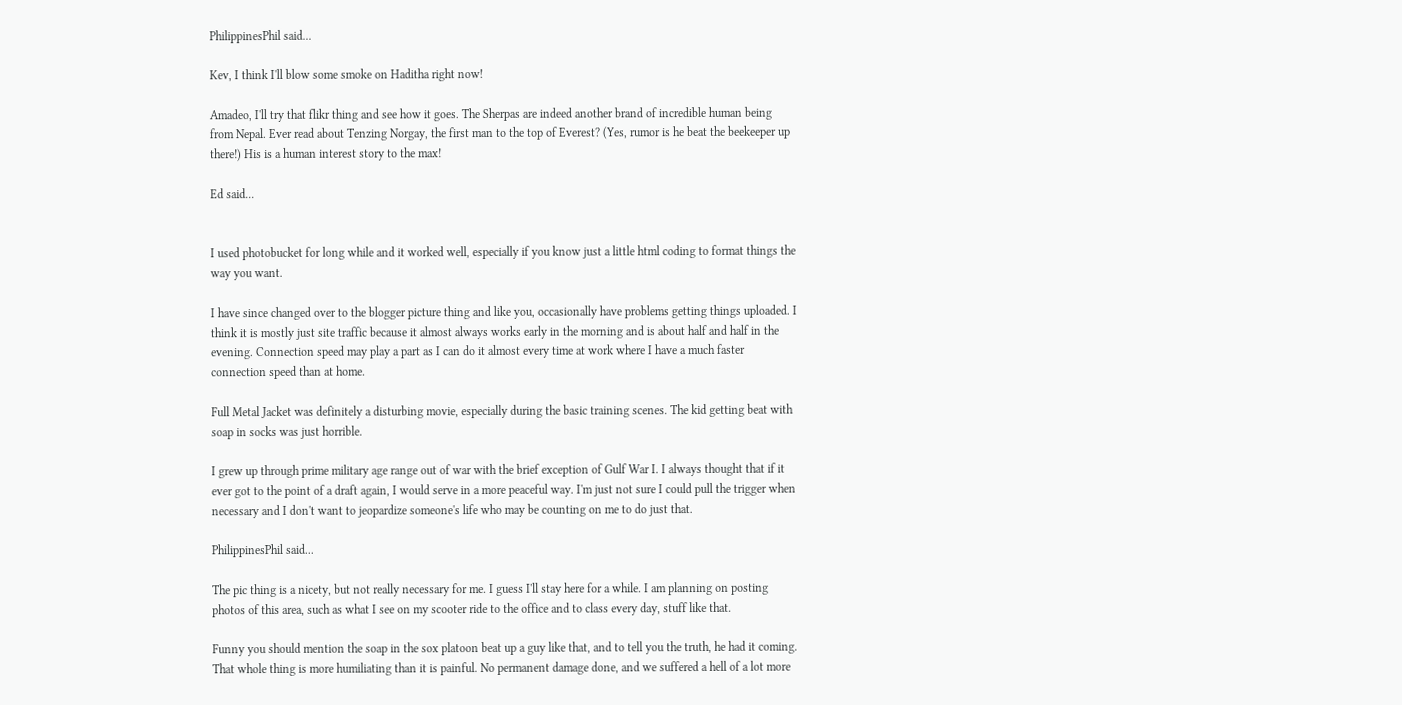PhilippinesPhil said...

Kev, I think I'll blow some smoke on Haditha right now!

Amadeo, I'll try that flikr thing and see how it goes. The Sherpas are indeed another brand of incredible human being from Nepal. Ever read about Tenzing Norgay, the first man to the top of Everest? (Yes, rumor is he beat the beekeeper up there!) His is a human interest story to the max!

Ed said...


I used photobucket for long while and it worked well, especially if you know just a little html coding to format things the way you want.

I have since changed over to the blogger picture thing and like you, occasionally have problems getting things uploaded. I think it is mostly just site traffic because it almost always works early in the morning and is about half and half in the evening. Connection speed may play a part as I can do it almost every time at work where I have a much faster connection speed than at home.

Full Metal Jacket was definitely a disturbing movie, especially during the basic training scenes. The kid getting beat with soap in socks was just horrible.

I grew up through prime military age range out of war with the brief exception of Gulf War I. I always thought that if it ever got to the point of a draft again, I would serve in a more peaceful way. I'm just not sure I could pull the trigger when necessary and I don't want to jeopardize someone's life who may be counting on me to do just that.

PhilippinesPhil said...

The pic thing is a nicety, but not really necessary for me. I guess I'll stay here for a while. I am planning on posting photos of this area, such as what I see on my scooter ride to the office and to class every day, stuff like that.

Funny you should mention the soap in the sox platoon beat up a guy like that, and to tell you the truth, he had it coming. That whole thing is more humiliating than it is painful. No permanent damage done, and we suffered a hell of a lot more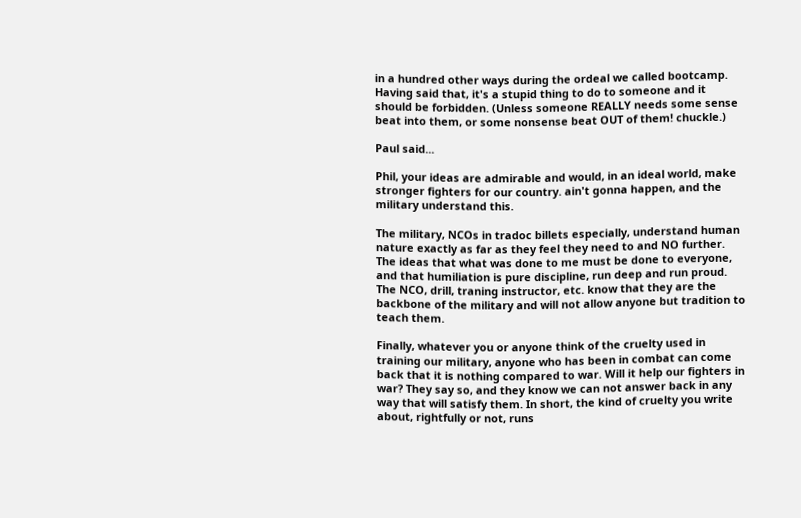in a hundred other ways during the ordeal we called bootcamp. Having said that, it's a stupid thing to do to someone and it should be forbidden. (Unless someone REALLY needs some sense beat into them, or some nonsense beat OUT of them! chuckle.)

Paul said...

Phil, your ideas are admirable and would, in an ideal world, make stronger fighters for our country. ain't gonna happen, and the military understand this.

The military, NCOs in tradoc billets especially, understand human nature exactly as far as they feel they need to and NO further. The ideas that what was done to me must be done to everyone, and that humiliation is pure discipline, run deep and run proud. The NCO, drill, traning instructor, etc. know that they are the backbone of the military and will not allow anyone but tradition to teach them.

Finally, whatever you or anyone think of the cruelty used in training our military, anyone who has been in combat can come back that it is nothing compared to war. Will it help our fighters in war? They say so, and they know we can not answer back in any way that will satisfy them. In short, the kind of cruelty you write about, rightfully or not, runs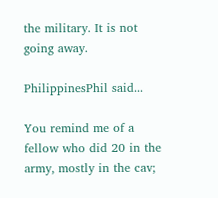the military. It is not going away.

PhilippinesPhil said...

You remind me of a fellow who did 20 in the army, mostly in the cav;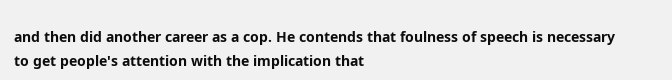and then did another career as a cop. He contends that foulness of speech is necessary to get people's attention with the implication that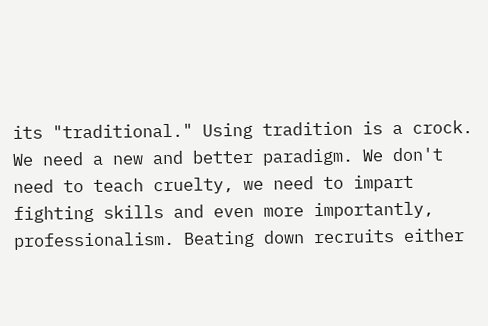its "traditional." Using tradition is a crock. We need a new and better paradigm. We don't need to teach cruelty, we need to impart fighting skills and even more importantly, professionalism. Beating down recruits either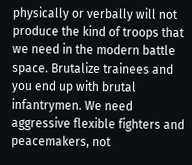physically or verbally will not produce the kind of troops that we need in the modern battle space. Brutalize trainees and you end up with brutal infantrymen. We need aggressive flexible fighters and peacemakers, not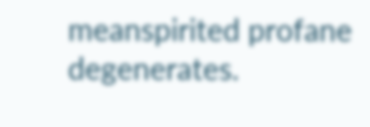meanspirited profane degenerates.